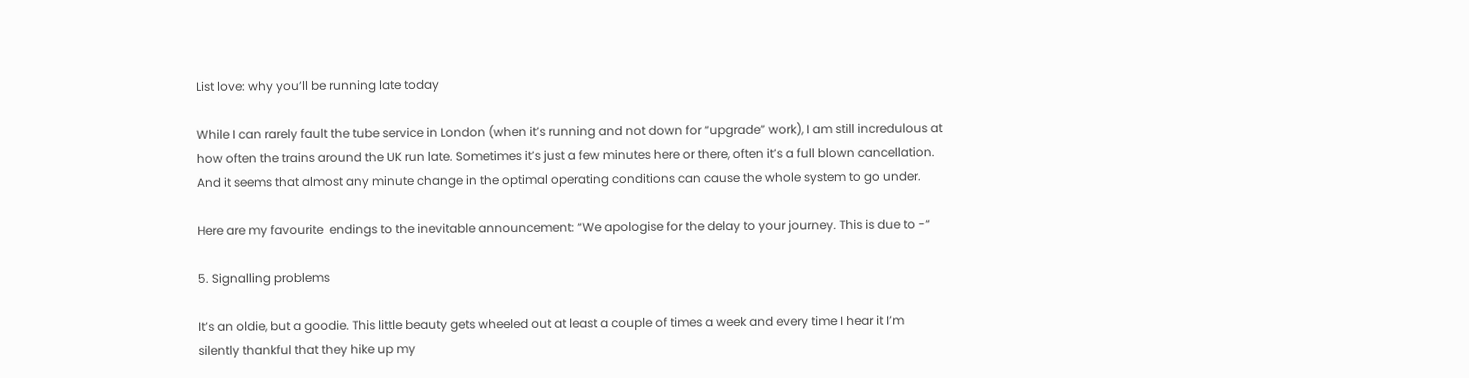List love: why you’ll be running late today

While I can rarely fault the tube service in London (when it’s running and not down for “upgrade” work), I am still incredulous at how often the trains around the UK run late. Sometimes it’s just a few minutes here or there, often it’s a full blown cancellation. And it seems that almost any minute change in the optimal operating conditions can cause the whole system to go under.

Here are my favourite  endings to the inevitable announcement: “We apologise for the delay to your journey. This is due to -“

5. Signalling problems

It’s an oldie, but a goodie. This little beauty gets wheeled out at least a couple of times a week and every time I hear it I’m silently thankful that they hike up my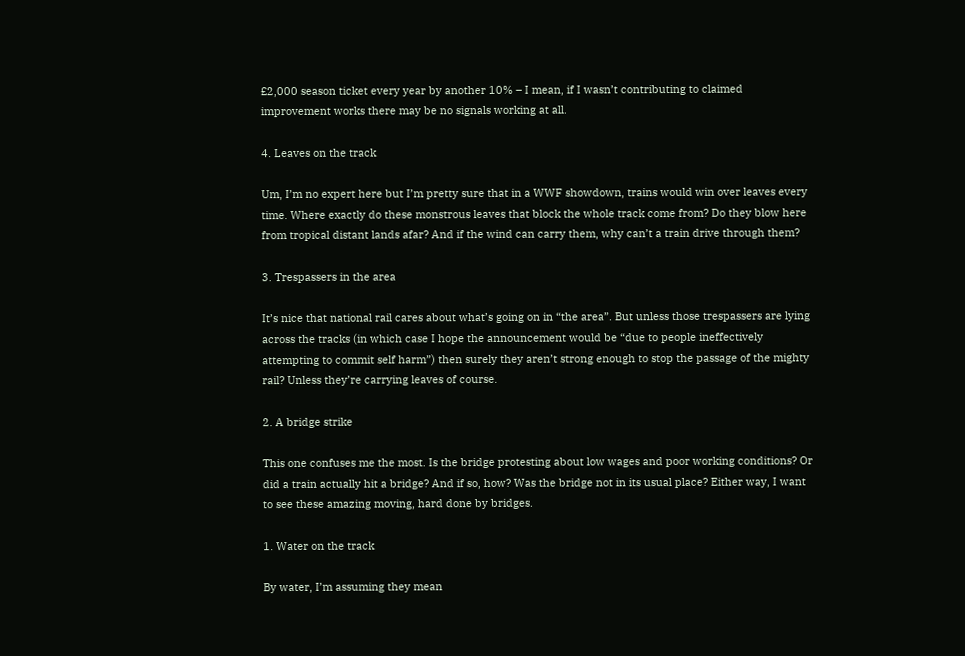£2,000 season ticket every year by another 10% – I mean, if I wasn’t contributing to claimed improvement works there may be no signals working at all.

4. Leaves on the track

Um, I’m no expert here but I’m pretty sure that in a WWF showdown, trains would win over leaves every time. Where exactly do these monstrous leaves that block the whole track come from? Do they blow here from tropical distant lands afar? And if the wind can carry them, why can’t a train drive through them?

3. Trespassers in the area

It’s nice that national rail cares about what’s going on in “the area”. But unless those trespassers are lying across the tracks (in which case I hope the announcement would be “due to people ineffectively attempting to commit self harm”) then surely they aren’t strong enough to stop the passage of the mighty rail? Unless they’re carrying leaves of course.

2. A bridge strike

This one confuses me the most. Is the bridge protesting about low wages and poor working conditions? Or did a train actually hit a bridge? And if so, how? Was the bridge not in its usual place? Either way, I want to see these amazing moving, hard done by bridges.

1. Water on the track

By water, I’m assuming they mean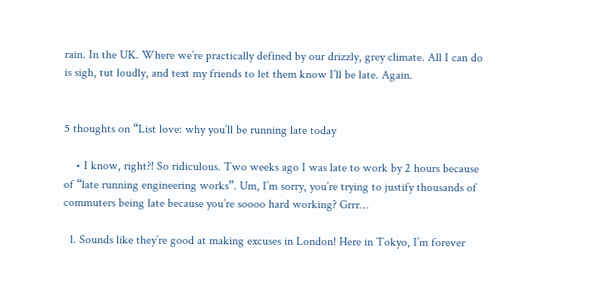rain. In the UK. Where we’re practically defined by our drizzly, grey climate. All I can do is sigh, tut loudly, and text my friends to let them know I’ll be late. Again.


5 thoughts on “List love: why you’ll be running late today

    • I know, right?! So ridiculous. Two weeks ago I was late to work by 2 hours because of “late running engineering works”. Um, I’m sorry, you’re trying to justify thousands of commuters being late because you’re soooo hard working? Grrr…

  1. Sounds like they’re good at making excuses in London! Here in Tokyo, I’m forever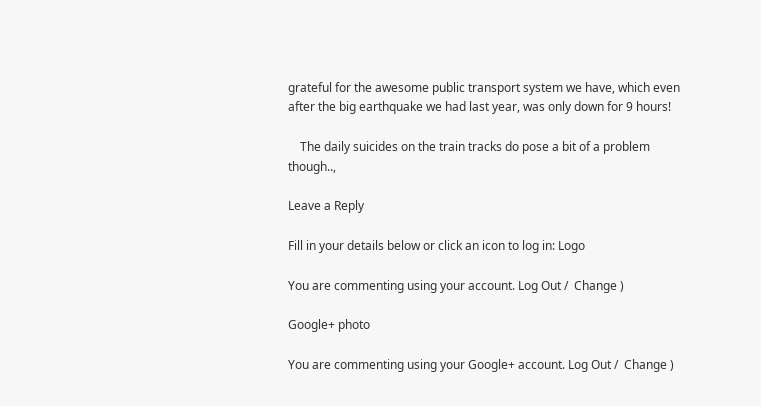grateful for the awesome public transport system we have, which even after the big earthquake we had last year, was only down for 9 hours!

    The daily suicides on the train tracks do pose a bit of a problem though..,

Leave a Reply

Fill in your details below or click an icon to log in: Logo

You are commenting using your account. Log Out /  Change )

Google+ photo

You are commenting using your Google+ account. Log Out /  Change )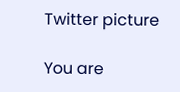Twitter picture

You are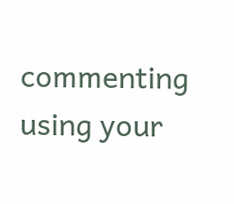commenting using your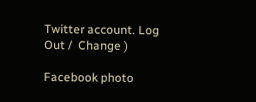Twitter account. Log Out /  Change )

Facebook photo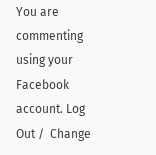You are commenting using your Facebook account. Log Out /  Change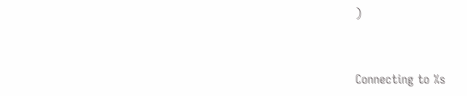)


Connecting to %s